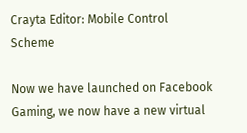Crayta Editor: Mobile Control Scheme

Now we have launched on Facebook Gaming, we now have a new virtual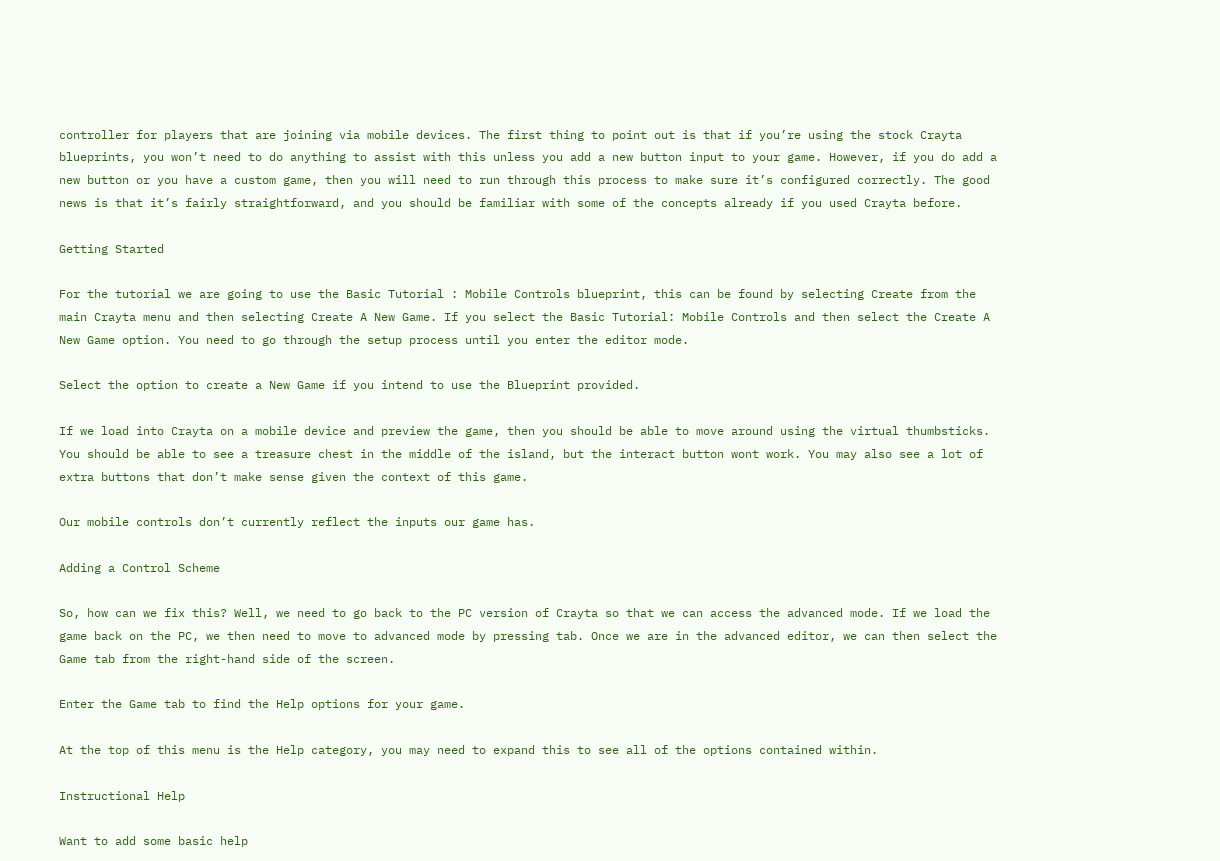controller for players that are joining via mobile devices. The first thing to point out is that if you’re using the stock Crayta blueprints, you won’t need to do anything to assist with this unless you add a new button input to your game. However, if you do add a new button or you have a custom game, then you will need to run through this process to make sure it’s configured correctly. The good news is that it’s fairly straightforward, and you should be familiar with some of the concepts already if you used Crayta before.

Getting Started

For the tutorial we are going to use the Basic Tutorial : Mobile Controls blueprint, this can be found by selecting Create from the main Crayta menu and then selecting Create A New Game. If you select the Basic Tutorial: Mobile Controls and then select the Create A New Game option. You need to go through the setup process until you enter the editor mode.

Select the option to create a New Game if you intend to use the Blueprint provided.

If we load into Crayta on a mobile device and preview the game, then you should be able to move around using the virtual thumbsticks. You should be able to see a treasure chest in the middle of the island, but the interact button wont work. You may also see a lot of extra buttons that don’t make sense given the context of this game.

Our mobile controls don’t currently reflect the inputs our game has.

Adding a Control Scheme

So, how can we fix this? Well, we need to go back to the PC version of Crayta so that we can access the advanced mode. If we load the game back on the PC, we then need to move to advanced mode by pressing tab. Once we are in the advanced editor, we can then select the Game tab from the right-hand side of the screen.

Enter the Game tab to find the Help options for your game.

At the top of this menu is the Help category, you may need to expand this to see all of the options contained within.

Instructional Help

Want to add some basic help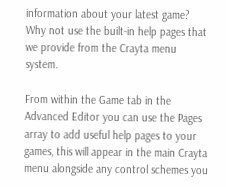information about your latest game? Why not use the built-in help pages that we provide from the Crayta menu system.

From within the Game tab in the Advanced Editor you can use the Pages array to add useful help pages to your games, this will appear in the main Crayta menu alongside any control schemes you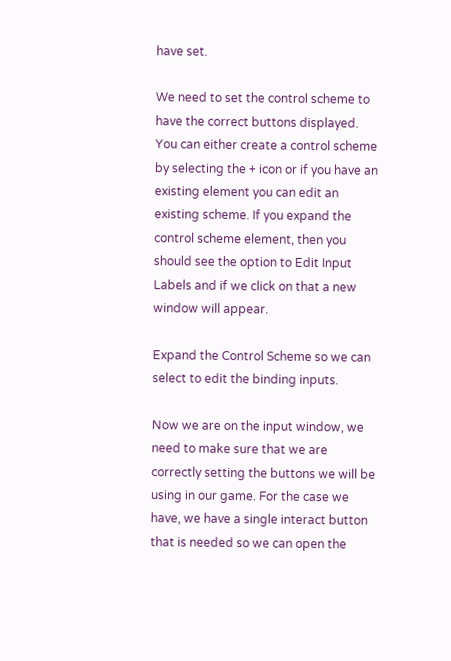have set.

We need to set the control scheme to have the correct buttons displayed. You can either create a control scheme by selecting the + icon or if you have an existing element you can edit an existing scheme. If you expand the control scheme element, then you should see the option to Edit Input Labels and if we click on that a new window will appear.

Expand the Control Scheme so we can select to edit the binding inputs.

Now we are on the input window, we need to make sure that we are correctly setting the buttons we will be using in our game. For the case we have, we have a single interact button that is needed so we can open the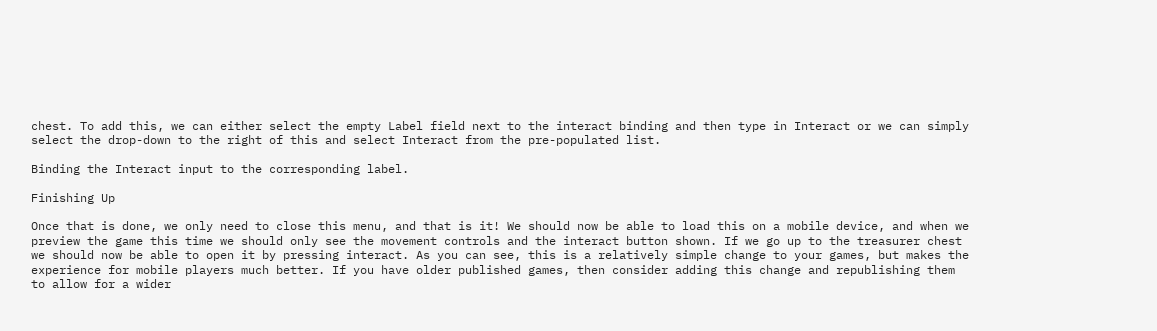chest. To add this, we can either select the empty Label field next to the interact binding and then type in Interact or we can simply select the drop-down to the right of this and select Interact from the pre-populated list.

Binding the Interact input to the corresponding label.

Finishing Up

Once that is done, we only need to close this menu, and that is it! We should now be able to load this on a mobile device, and when we preview the game this time we should only see the movement controls and the interact button shown. If we go up to the treasurer chest we should now be able to open it by pressing interact. As you can see, this is a relatively simple change to your games, but makes the experience for mobile players much better. If you have older published games, then consider adding this change and republishing them to allow for a wider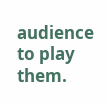audience to play them.